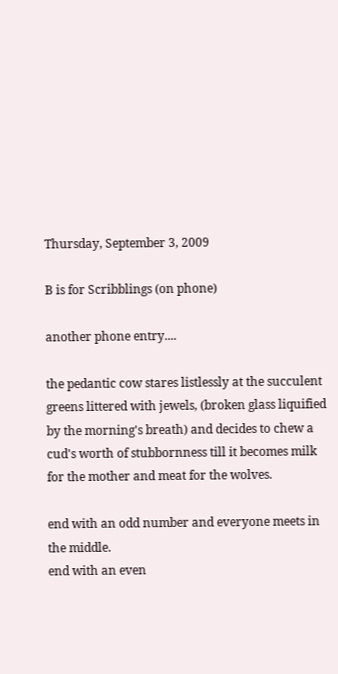Thursday, September 3, 2009

B is for Scribblings (on phone)

another phone entry....

the pedantic cow stares listlessly at the succulent greens littered with jewels, (broken glass liquified by the morning's breath) and decides to chew a cud's worth of stubbornness till it becomes milk for the mother and meat for the wolves.

end with an odd number and everyone meets in the middle.
end with an even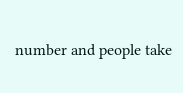number and people take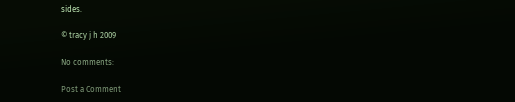sides.

© tracy j h 2009

No comments:

Post a Comment